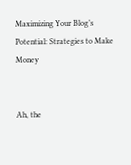Maximizing Your Blog’s Potential: Strategies to Make Money


Ah, the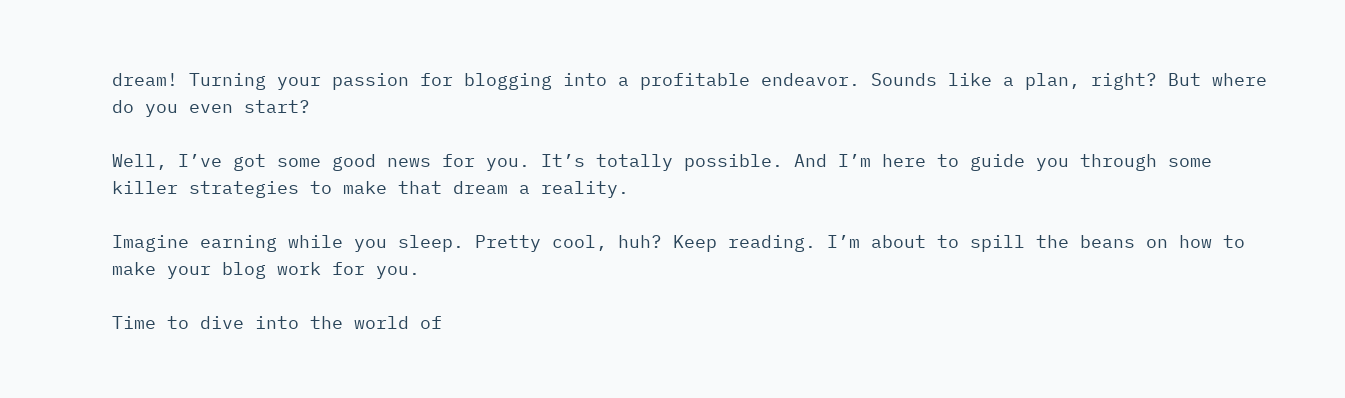dream! Turning your passion for blogging into a profitable endeavor. Sounds like a plan, right? But where do you even start?

Well, I’ve got some good news for you. It’s totally possible. And I’m here to guide you through some killer strategies to make that dream a reality.

Imagine earning while you sleep. Pretty cool, huh? Keep reading. I’m about to spill the beans on how to make your blog work for you.

Time to dive into the world of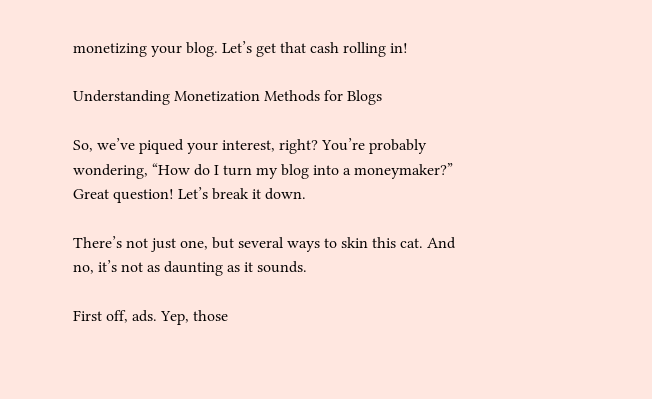monetizing your blog. Let’s get that cash rolling in!

Understanding Monetization Methods for Blogs

So, we’ve piqued your interest, right? You’re probably wondering, “How do I turn my blog into a moneymaker?” Great question! Let’s break it down.

There’s not just one, but several ways to skin this cat. And no, it’s not as daunting as it sounds.

First off, ads. Yep, those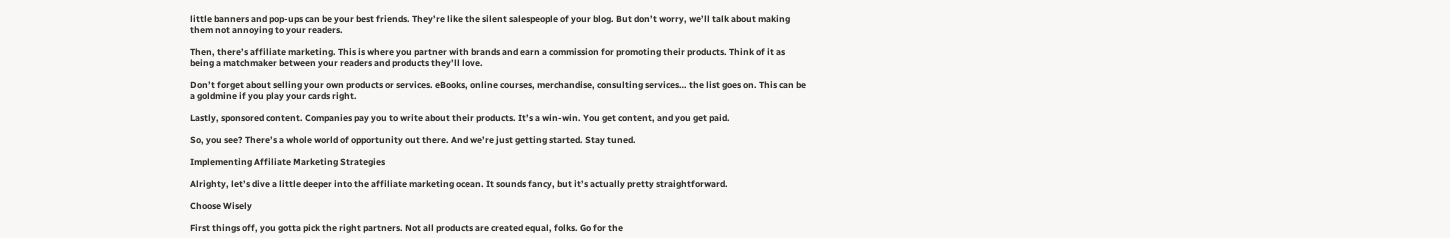little banners and pop-ups can be your best friends. They’re like the silent salespeople of your blog. But don’t worry, we’ll talk about making them not annoying to your readers.

Then, there’s affiliate marketing. This is where you partner with brands and earn a commission for promoting their products. Think of it as being a matchmaker between your readers and products they’ll love.

Don’t forget about selling your own products or services. eBooks, online courses, merchandise, consulting services… the list goes on. This can be a goldmine if you play your cards right.

Lastly, sponsored content. Companies pay you to write about their products. It’s a win-win. You get content, and you get paid.

So, you see? There’s a whole world of opportunity out there. And we’re just getting started. Stay tuned.

Implementing Affiliate Marketing Strategies

Alrighty, let’s dive a little deeper into the affiliate marketing ocean. It sounds fancy, but it’s actually pretty straightforward.

Choose Wisely

First things off, you gotta pick the right partners. Not all products are created equal, folks. Go for the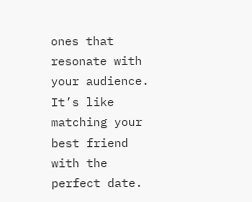ones that resonate with your audience. It’s like matching your best friend with the perfect date.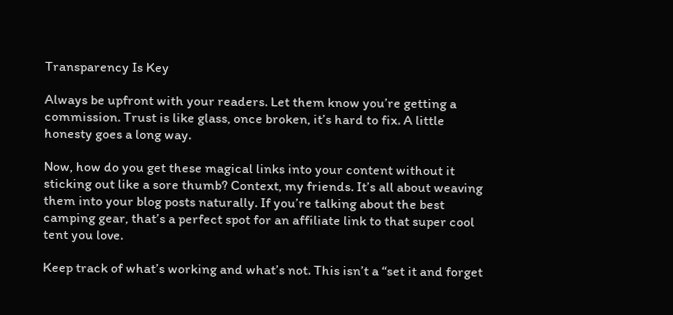Transparency Is Key

Always be upfront with your readers. Let them know you’re getting a commission. Trust is like glass, once broken, it’s hard to fix. A little honesty goes a long way.

Now, how do you get these magical links into your content without it sticking out like a sore thumb? Context, my friends. It’s all about weaving them into your blog posts naturally. If you’re talking about the best camping gear, that’s a perfect spot for an affiliate link to that super cool tent you love.

Keep track of what’s working and what’s not. This isn’t a “set it and forget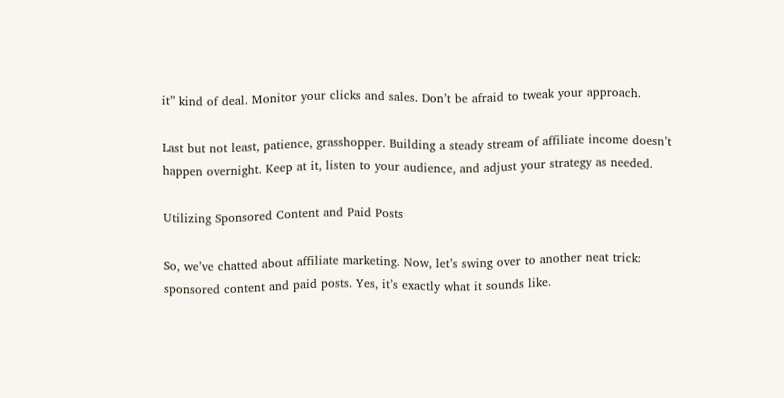it” kind of deal. Monitor your clicks and sales. Don’t be afraid to tweak your approach.

Last but not least, patience, grasshopper. Building a steady stream of affiliate income doesn’t happen overnight. Keep at it, listen to your audience, and adjust your strategy as needed.

Utilizing Sponsored Content and Paid Posts

So, we’ve chatted about affiliate marketing. Now, let’s swing over to another neat trick: sponsored content and paid posts. Yes, it’s exactly what it sounds like.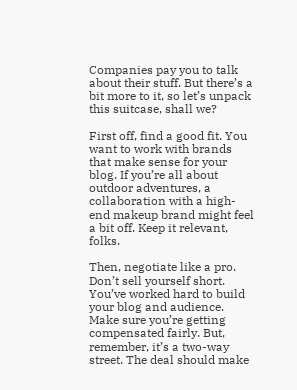Companies pay you to talk about their stuff. But there’s a bit more to it, so let’s unpack this suitcase, shall we?

First off, find a good fit. You want to work with brands that make sense for your blog. If you’re all about outdoor adventures, a collaboration with a high-end makeup brand might feel a bit off. Keep it relevant, folks.

Then, negotiate like a pro. Don’t sell yourself short. You’ve worked hard to build your blog and audience. Make sure you’re getting compensated fairly. But, remember, it’s a two-way street. The deal should make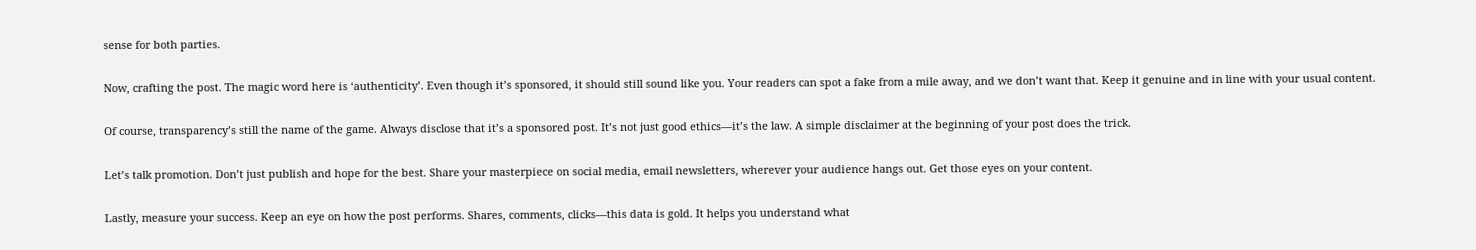sense for both parties.

Now, crafting the post. The magic word here is ‘authenticity’. Even though it’s sponsored, it should still sound like you. Your readers can spot a fake from a mile away, and we don’t want that. Keep it genuine and in line with your usual content.

Of course, transparency’s still the name of the game. Always disclose that it’s a sponsored post. It’s not just good ethics—it’s the law. A simple disclaimer at the beginning of your post does the trick.

Let’s talk promotion. Don’t just publish and hope for the best. Share your masterpiece on social media, email newsletters, wherever your audience hangs out. Get those eyes on your content.

Lastly, measure your success. Keep an eye on how the post performs. Shares, comments, clicks—this data is gold. It helps you understand what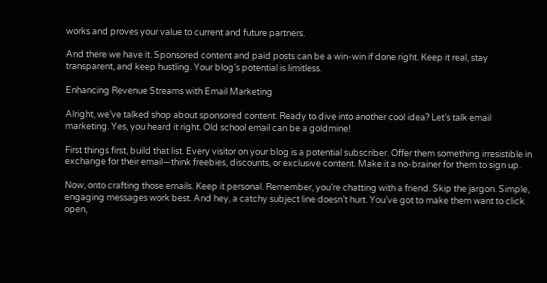works and proves your value to current and future partners.

And there we have it. Sponsored content and paid posts can be a win-win if done right. Keep it real, stay transparent, and keep hustling. Your blog’s potential is limitless.

Enhancing Revenue Streams with Email Marketing

Alright, we’ve talked shop about sponsored content. Ready to dive into another cool idea? Let’s talk email marketing. Yes, you heard it right. Old school email can be a goldmine!

First things first, build that list. Every visitor on your blog is a potential subscriber. Offer them something irresistible in exchange for their email—think freebies, discounts, or exclusive content. Make it a no-brainer for them to sign up.

Now, onto crafting those emails. Keep it personal. Remember, you’re chatting with a friend. Skip the jargon. Simple, engaging messages work best. And hey, a catchy subject line doesn’t hurt. You’ve got to make them want to click open,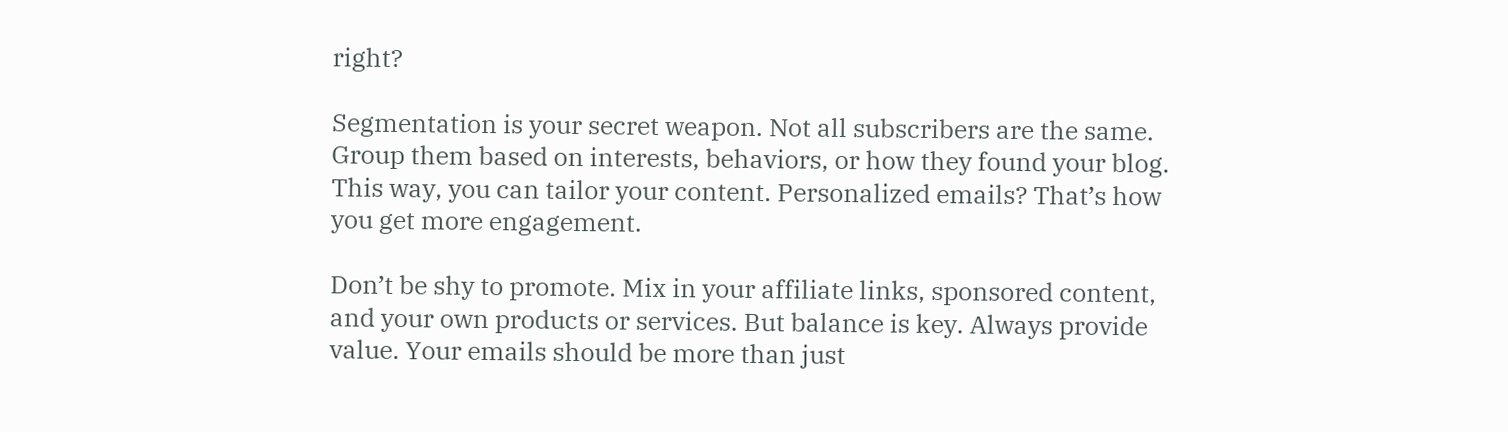right?

Segmentation is your secret weapon. Not all subscribers are the same. Group them based on interests, behaviors, or how they found your blog. This way, you can tailor your content. Personalized emails? That’s how you get more engagement.

Don’t be shy to promote. Mix in your affiliate links, sponsored content, and your own products or services. But balance is key. Always provide value. Your emails should be more than just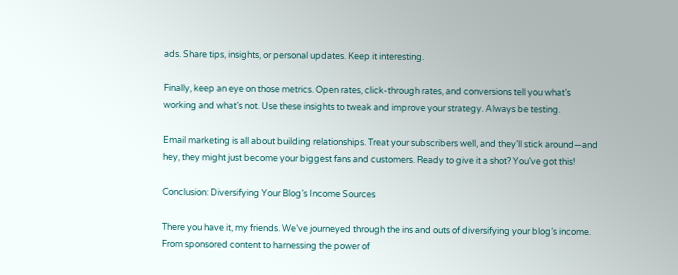ads. Share tips, insights, or personal updates. Keep it interesting.

Finally, keep an eye on those metrics. Open rates, click-through rates, and conversions tell you what’s working and what’s not. Use these insights to tweak and improve your strategy. Always be testing.

Email marketing is all about building relationships. Treat your subscribers well, and they’ll stick around—and hey, they might just become your biggest fans and customers. Ready to give it a shot? You’ve got this!

Conclusion: Diversifying Your Blog’s Income Sources

There you have it, my friends. We’ve journeyed through the ins and outs of diversifying your blog’s income. From sponsored content to harnessing the power of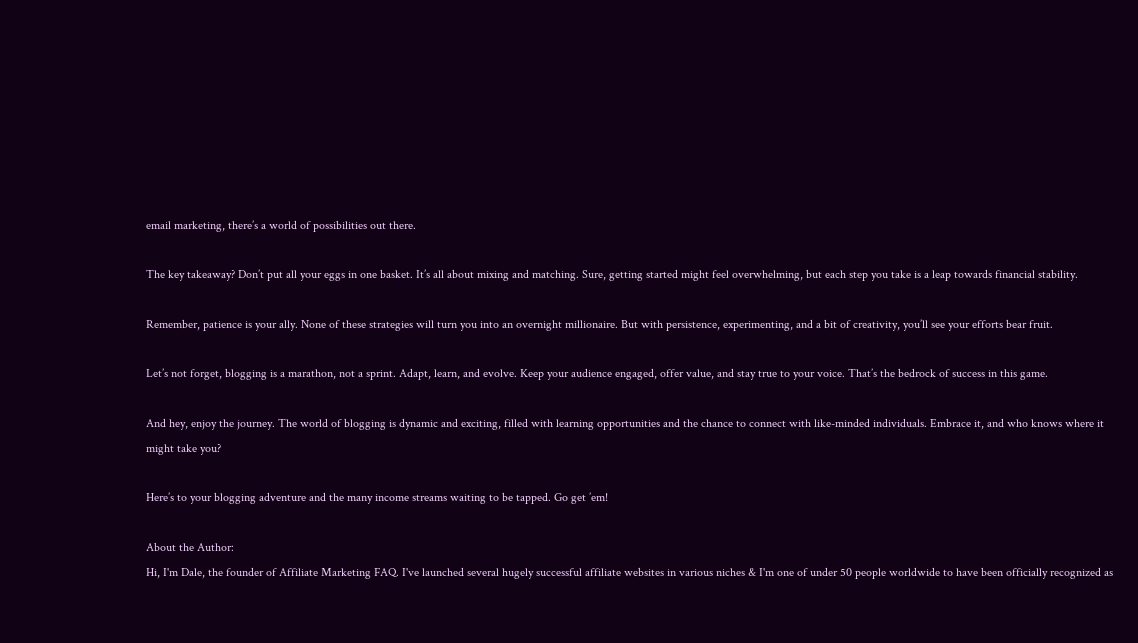email marketing, there’s a world of possibilities out there.

The key takeaway? Don’t put all your eggs in one basket. It’s all about mixing and matching. Sure, getting started might feel overwhelming, but each step you take is a leap towards financial stability.

Remember, patience is your ally. None of these strategies will turn you into an overnight millionaire. But with persistence, experimenting, and a bit of creativity, you’ll see your efforts bear fruit.

Let’s not forget, blogging is a marathon, not a sprint. Adapt, learn, and evolve. Keep your audience engaged, offer value, and stay true to your voice. That’s the bedrock of success in this game.

And hey, enjoy the journey. The world of blogging is dynamic and exciting, filled with learning opportunities and the chance to connect with like-minded individuals. Embrace it, and who knows where it might take you?

Here’s to your blogging adventure and the many income streams waiting to be tapped. Go get ’em!

About the Author:
Hi, I'm Dale, the founder of Affiliate Marketing FAQ. I've launched several hugely successful affiliate websites in various niches & I'm one of under 50 people worldwide to have been officially recognized as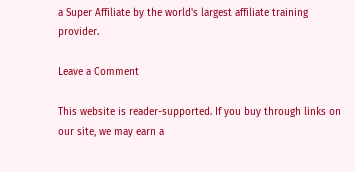a Super Affiliate by the world's largest affiliate training provider.

Leave a Comment

This website is reader-supported. If you buy through links on our site, we may earn a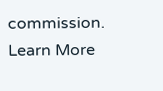commission. Learn More